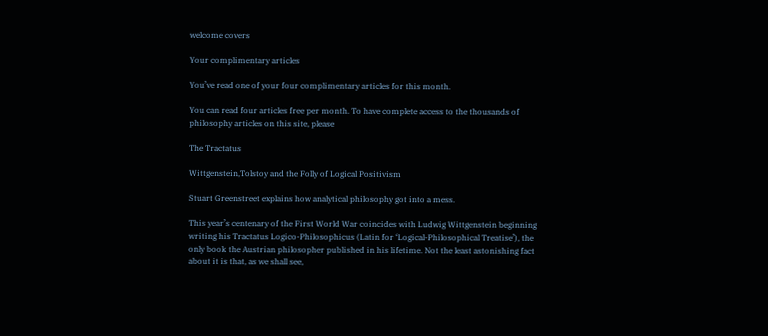welcome covers

Your complimentary articles

You’ve read one of your four complimentary articles for this month.

You can read four articles free per month. To have complete access to the thousands of philosophy articles on this site, please

The Tractatus

Wittgenstein,Tolstoy and the Folly of Logical Positivism

Stuart Greenstreet explains how analytical philosophy got into a mess.

This year’s centenary of the First World War coincides with Ludwig Wittgenstein beginning writing his Tractatus Logico-Philosophicus (Latin for ‘Logical-Philosophical Treatise’), the only book the Austrian philosopher published in his lifetime. Not the least astonishing fact about it is that, as we shall see,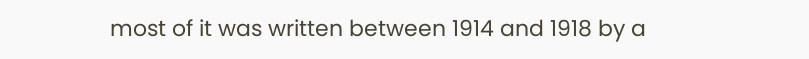most of it was written between 1914 and 1918 by a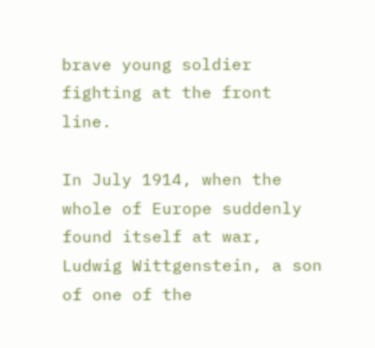brave young soldier fighting at the front line.

In July 1914, when the whole of Europe suddenly found itself at war, Ludwig Wittgenstein, a son of one of the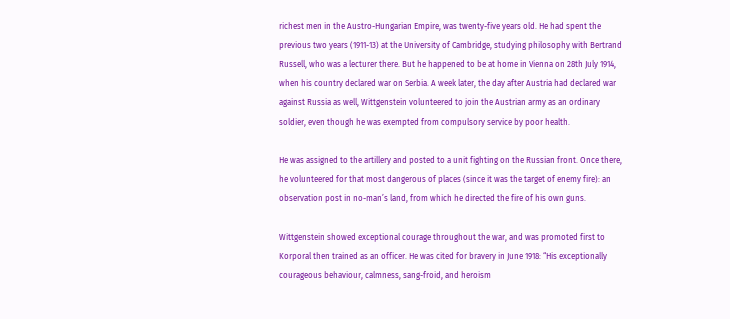richest men in the Austro-Hungarian Empire, was twenty-five years old. He had spent the previous two years (1911-13) at the University of Cambridge, studying philosophy with Bertrand Russell, who was a lecturer there. But he happened to be at home in Vienna on 28th July 1914, when his country declared war on Serbia. A week later, the day after Austria had declared war against Russia as well, Wittgenstein volunteered to join the Austrian army as an ordinary soldier, even though he was exempted from compulsory service by poor health.

He was assigned to the artillery and posted to a unit fighting on the Russian front. Once there, he volunteered for that most dangerous of places (since it was the target of enemy fire): an observation post in no-man’s land, from which he directed the fire of his own guns.

Wittgenstein showed exceptional courage throughout the war, and was promoted first to Korporal then trained as an officer. He was cited for bravery in June 1918: “His exceptionally courageous behaviour, calmness, sang-froid, and heroism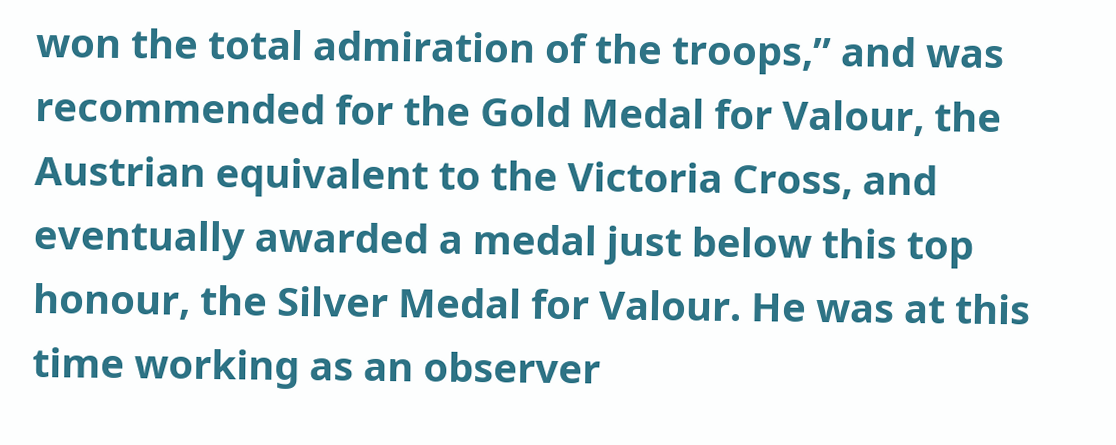won the total admiration of the troops,” and was recommended for the Gold Medal for Valour, the Austrian equivalent to the Victoria Cross, and eventually awarded a medal just below this top honour, the Silver Medal for Valour. He was at this time working as an observer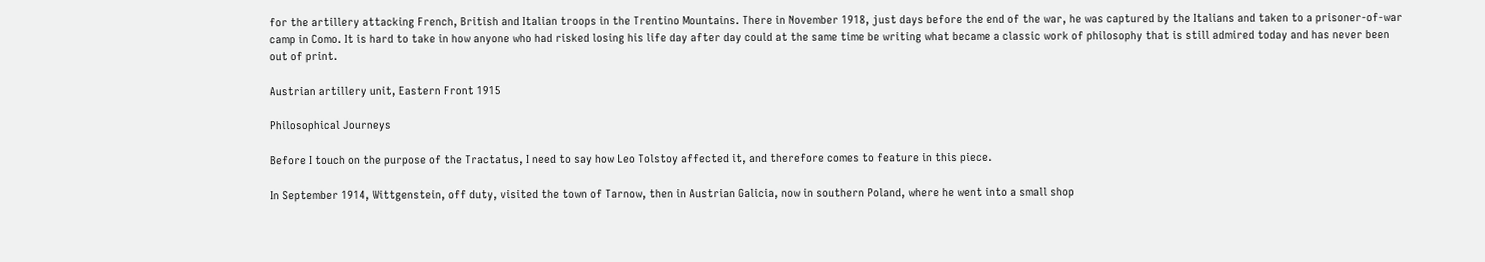for the artillery attacking French, British and Italian troops in the Trentino Mountains. There in November 1918, just days before the end of the war, he was captured by the Italians and taken to a prisoner-of-war camp in Como. It is hard to take in how anyone who had risked losing his life day after day could at the same time be writing what became a classic work of philosophy that is still admired today and has never been out of print.

Austrian artillery unit, Eastern Front 1915

Philosophical Journeys

Before I touch on the purpose of the Tractatus, I need to say how Leo Tolstoy affected it, and therefore comes to feature in this piece.

In September 1914, Wittgenstein, off duty, visited the town of Tarnow, then in Austrian Galicia, now in southern Poland, where he went into a small shop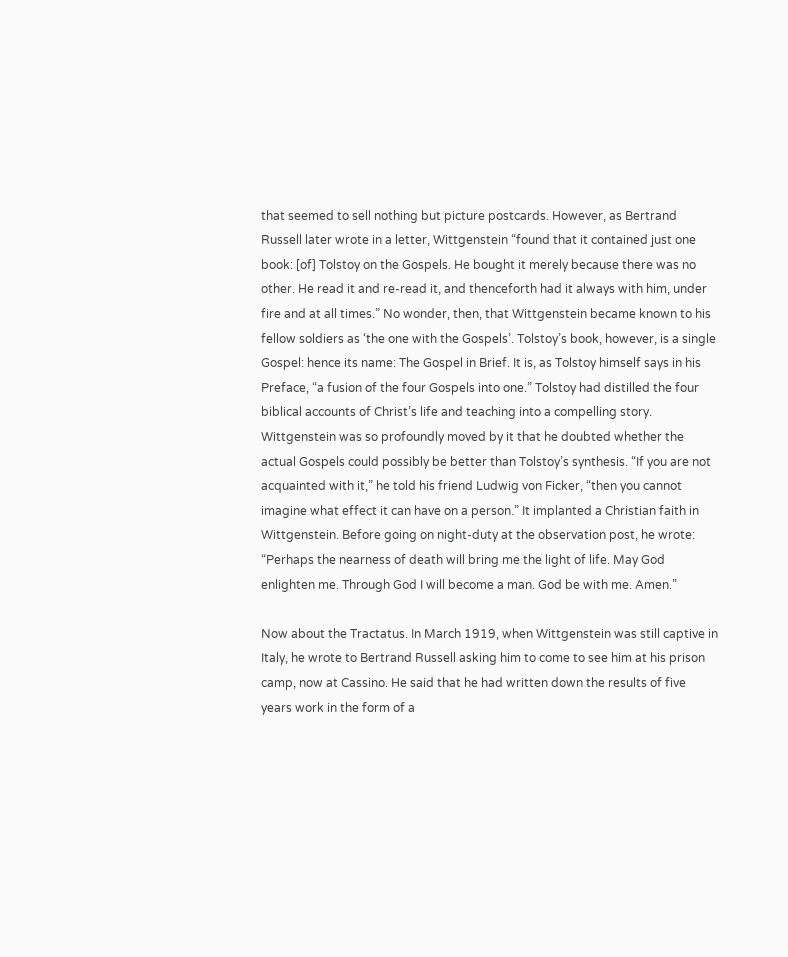that seemed to sell nothing but picture postcards. However, as Bertrand Russell later wrote in a letter, Wittgenstein “found that it contained just one book: [of] Tolstoy on the Gospels. He bought it merely because there was no other. He read it and re-read it, and thenceforth had it always with him, under fire and at all times.” No wonder, then, that Wittgenstein became known to his fellow soldiers as ‘the one with the Gospels’. Tolstoy’s book, however, is a single Gospel: hence its name: The Gospel in Brief. It is, as Tolstoy himself says in his Preface, “a fusion of the four Gospels into one.” Tolstoy had distilled the four biblical accounts of Christ’s life and teaching into a compelling story. Wittgenstein was so profoundly moved by it that he doubted whether the actual Gospels could possibly be better than Tolstoy’s synthesis. “If you are not acquainted with it,” he told his friend Ludwig von Ficker, “then you cannot imagine what effect it can have on a person.” It implanted a Christian faith in Wittgenstein. Before going on night-duty at the observation post, he wrote: “Perhaps the nearness of death will bring me the light of life. May God enlighten me. Through God I will become a man. God be with me. Amen.”

Now about the Tractatus. In March 1919, when Wittgenstein was still captive in Italy, he wrote to Bertrand Russell asking him to come to see him at his prison camp, now at Cassino. He said that he had written down the results of five years work in the form of a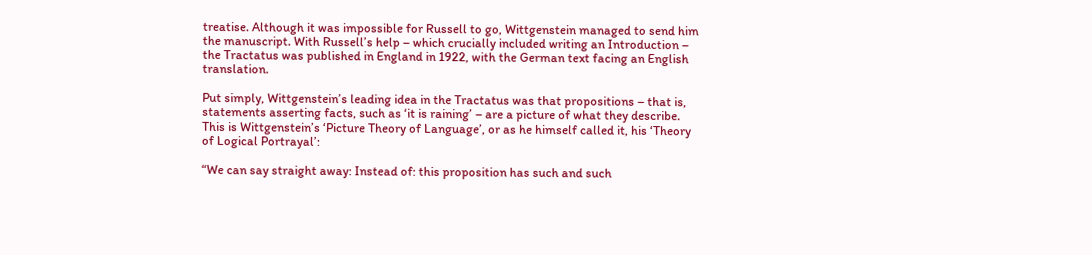treatise. Although it was impossible for Russell to go, Wittgenstein managed to send him the manuscript. With Russell’s help – which crucially included writing an Introduction – the Tractatus was published in England in 1922, with the German text facing an English translation.

Put simply, Wittgenstein’s leading idea in the Tractatus was that propositions – that is, statements asserting facts, such as ‘it is raining’ – are a picture of what they describe. This is Wittgenstein’s ‘Picture Theory of Language’, or as he himself called it, his ‘Theory of Logical Portrayal’:

“We can say straight away: Instead of: this proposition has such and such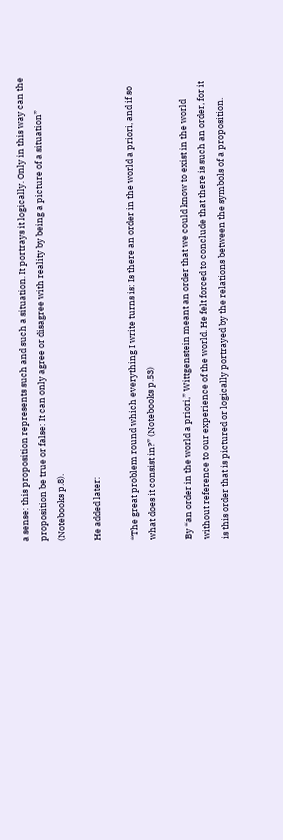a sense: this proposition represents such and such a situation. It portrays it logically. Only in this way can the proposition be true or false: It can only agree or disagree with reality by being a picture of a situation” (Notebooks p.8).

He added later:

“The great problem round which everything I write turns is: Is there an order in the world a priori, and if so what does it consist in?” (Notebooks p.53)

By “an order in the world a priori,” Wittgenstein meant an order that we could know to exist in the world without reference to our experience of the world. He felt forced to conclude that there is such an order, for it is this order that is pictured or logically portrayed by the relations between the symbols of a proposition.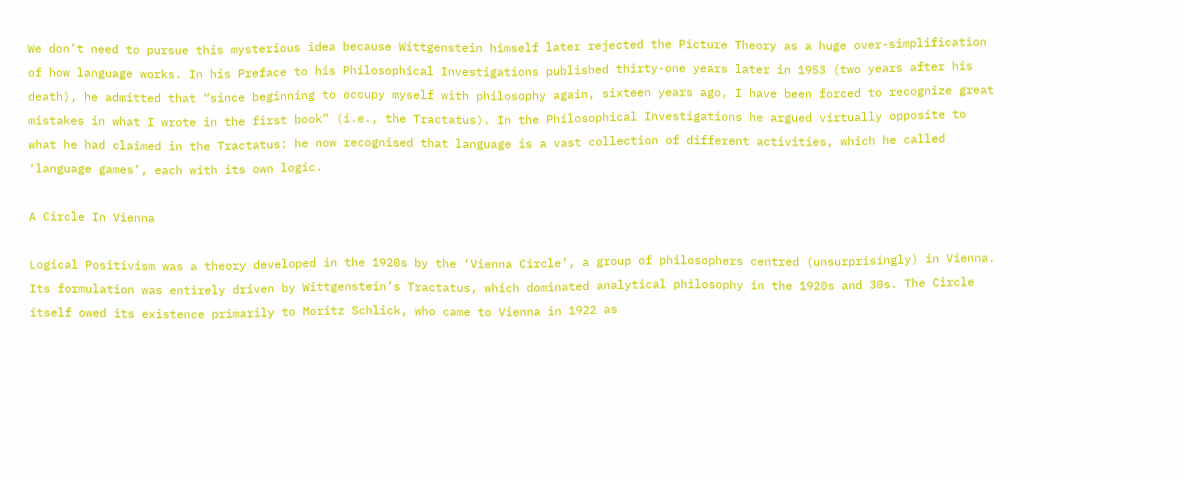We don’t need to pursue this mysterious idea because Wittgenstein himself later rejected the Picture Theory as a huge over-simplification of how language works. In his Preface to his Philosophical Investigations published thirty-one years later in 1953 (two years after his death), he admitted that “since beginning to occupy myself with philosophy again, sixteen years ago, I have been forced to recognize great mistakes in what I wrote in the first book” (i.e., the Tractatus). In the Philosophical Investigations he argued virtually opposite to what he had claimed in the Tractatus: he now recognised that language is a vast collection of different activities, which he called ‘language games’, each with its own logic.

A Circle In Vienna

Logical Positivism was a theory developed in the 1920s by the ‘Vienna Circle’, a group of philosophers centred (unsurprisingly) in Vienna. Its formulation was entirely driven by Wittgenstein’s Tractatus, which dominated analytical philosophy in the 1920s and 30s. The Circle itself owed its existence primarily to Moritz Schlick, who came to Vienna in 1922 as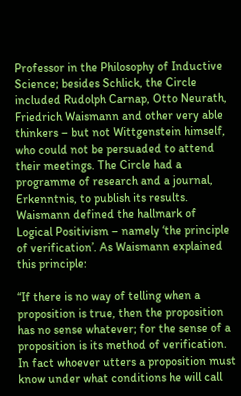Professor in the Philosophy of Inductive Science; besides Schlick, the Circle included Rudolph Carnap, Otto Neurath, Friedrich Waismann and other very able thinkers – but not Wittgenstein himself, who could not be persuaded to attend their meetings. The Circle had a programme of research and a journal, Erkenntnis, to publish its results. Waismann defined the hallmark of Logical Positivism – namely ‘the principle of verification’. As Waismann explained this principle:

“If there is no way of telling when a proposition is true, then the proposition has no sense whatever; for the sense of a proposition is its method of verification. In fact whoever utters a proposition must know under what conditions he will call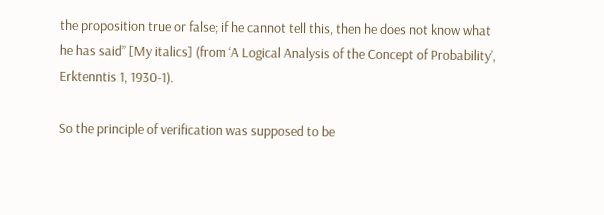the proposition true or false; if he cannot tell this, then he does not know what he has said” [My italics] (from ‘A Logical Analysis of the Concept of Probability’, Erktenntis 1, 1930-1).

So the principle of verification was supposed to be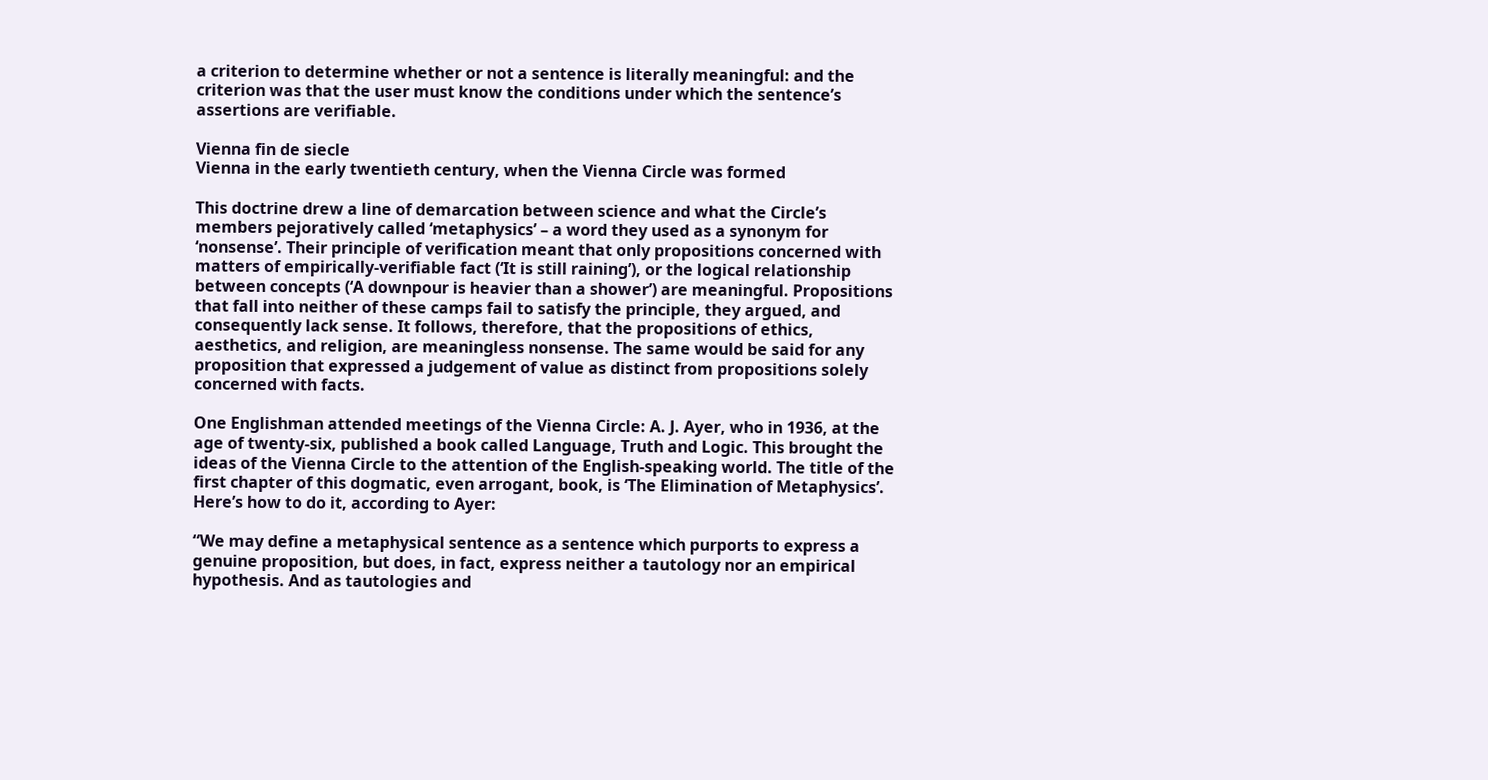a criterion to determine whether or not a sentence is literally meaningful: and the criterion was that the user must know the conditions under which the sentence’s assertions are verifiable.

Vienna fin de siecle
Vienna in the early twentieth century, when the Vienna Circle was formed

This doctrine drew a line of demarcation between science and what the Circle’s members pejoratively called ‘metaphysics’ – a word they used as a synonym for ‘nonsense’. Their principle of verification meant that only propositions concerned with matters of empirically-verifiable fact (‘It is still raining’), or the logical relationship between concepts (‘A downpour is heavier than a shower’) are meaningful. Propositions that fall into neither of these camps fail to satisfy the principle, they argued, and consequently lack sense. It follows, therefore, that the propositions of ethics, aesthetics, and religion, are meaningless nonsense. The same would be said for any proposition that expressed a judgement of value as distinct from propositions solely concerned with facts.

One Englishman attended meetings of the Vienna Circle: A. J. Ayer, who in 1936, at the age of twenty-six, published a book called Language, Truth and Logic. This brought the ideas of the Vienna Circle to the attention of the English-speaking world. The title of the first chapter of this dogmatic, even arrogant, book, is ‘The Elimination of Metaphysics’. Here’s how to do it, according to Ayer:

“We may define a metaphysical sentence as a sentence which purports to express a genuine proposition, but does, in fact, express neither a tautology nor an empirical hypothesis. And as tautologies and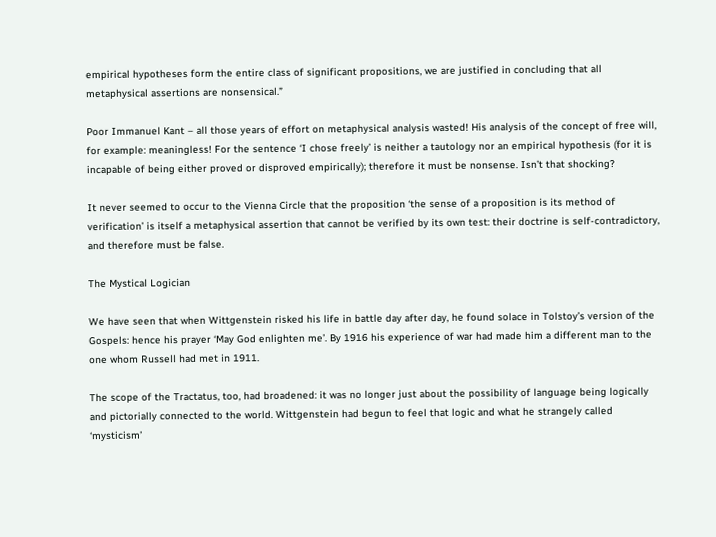empirical hypotheses form the entire class of significant propositions, we are justified in concluding that all metaphysical assertions are nonsensical.”

Poor Immanuel Kant – all those years of effort on metaphysical analysis wasted! His analysis of the concept of free will, for example: meaningless! For the sentence ‘I chose freely’ is neither a tautology nor an empirical hypothesis (for it is incapable of being either proved or disproved empirically); therefore it must be nonsense. Isn’t that shocking?

It never seemed to occur to the Vienna Circle that the proposition ‘the sense of a proposition is its method of verification’ is itself a metaphysical assertion that cannot be verified by its own test: their doctrine is self-contradictory, and therefore must be false.

The Mystical Logician

We have seen that when Wittgenstein risked his life in battle day after day, he found solace in Tolstoy’s version of the Gospels: hence his prayer ‘May God enlighten me’. By 1916 his experience of war had made him a different man to the one whom Russell had met in 1911.

The scope of the Tractatus, too, had broadened: it was no longer just about the possibility of language being logically and pictorially connected to the world. Wittgenstein had begun to feel that logic and what he strangely called ‘mysticism’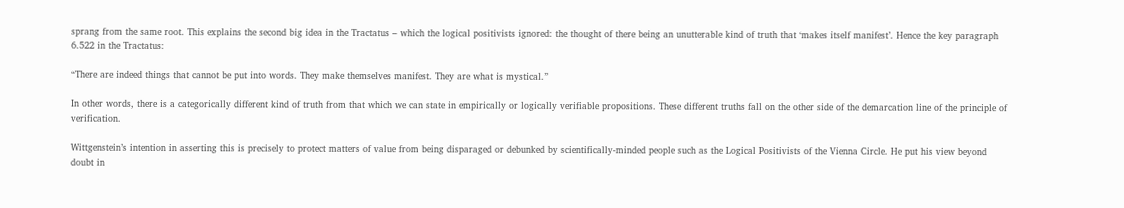sprang from the same root. This explains the second big idea in the Tractatus – which the logical positivists ignored: the thought of there being an unutterable kind of truth that ‘makes itself manifest’. Hence the key paragraph 6.522 in the Tractatus:

“There are indeed things that cannot be put into words. They make themselves manifest. They are what is mystical.”

In other words, there is a categorically different kind of truth from that which we can state in empirically or logically verifiable propositions. These different truths fall on the other side of the demarcation line of the principle of verification.

Wittgenstein’s intention in asserting this is precisely to protect matters of value from being disparaged or debunked by scientifically-minded people such as the Logical Positivists of the Vienna Circle. He put his view beyond doubt in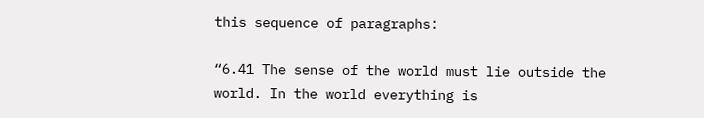this sequence of paragraphs:

“6.41 The sense of the world must lie outside the world. In the world everything is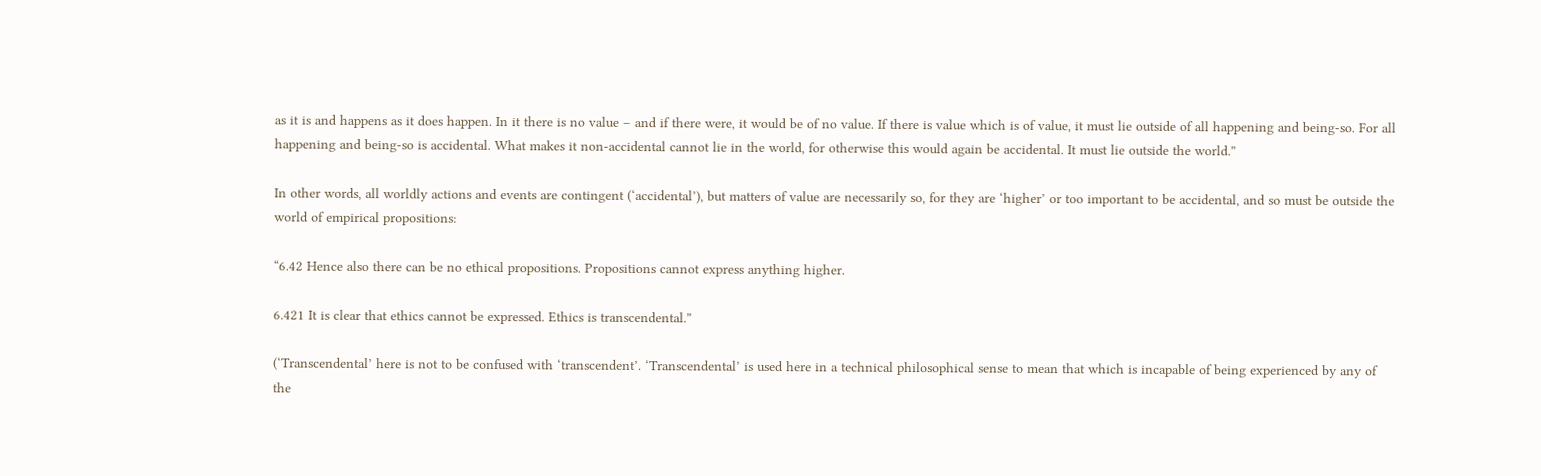as it is and happens as it does happen. In it there is no value – and if there were, it would be of no value. If there is value which is of value, it must lie outside of all happening and being-so. For all happening and being-so is accidental. What makes it non-accidental cannot lie in the world, for otherwise this would again be accidental. It must lie outside the world.”

In other words, all worldly actions and events are contingent (‘accidental’), but matters of value are necessarily so, for they are ‘higher’ or too important to be accidental, and so must be outside the world of empirical propositions:

“6.42 Hence also there can be no ethical propositions. Propositions cannot express anything higher.

6.421 It is clear that ethics cannot be expressed. Ethics is transcendental.”

(‘Transcendental’ here is not to be confused with ‘transcendent’. ‘Transcendental’ is used here in a technical philosophical sense to mean that which is incapable of being experienced by any of the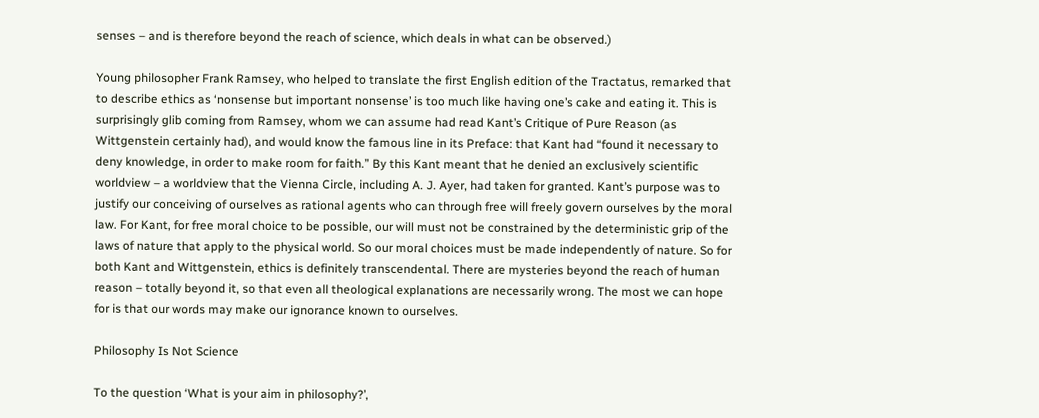senses – and is therefore beyond the reach of science, which deals in what can be observed.)

Young philosopher Frank Ramsey, who helped to translate the first English edition of the Tractatus, remarked that to describe ethics as ‘nonsense but important nonsense’ is too much like having one’s cake and eating it. This is surprisingly glib coming from Ramsey, whom we can assume had read Kant’s Critique of Pure Reason (as Wittgenstein certainly had), and would know the famous line in its Preface: that Kant had “found it necessary to deny knowledge, in order to make room for faith.” By this Kant meant that he denied an exclusively scientific worldview – a worldview that the Vienna Circle, including A. J. Ayer, had taken for granted. Kant’s purpose was to justify our conceiving of ourselves as rational agents who can through free will freely govern ourselves by the moral law. For Kant, for free moral choice to be possible, our will must not be constrained by the deterministic grip of the laws of nature that apply to the physical world. So our moral choices must be made independently of nature. So for both Kant and Wittgenstein, ethics is definitely transcendental. There are mysteries beyond the reach of human reason – totally beyond it, so that even all theological explanations are necessarily wrong. The most we can hope for is that our words may make our ignorance known to ourselves.

Philosophy Is Not Science

To the question ‘What is your aim in philosophy?’,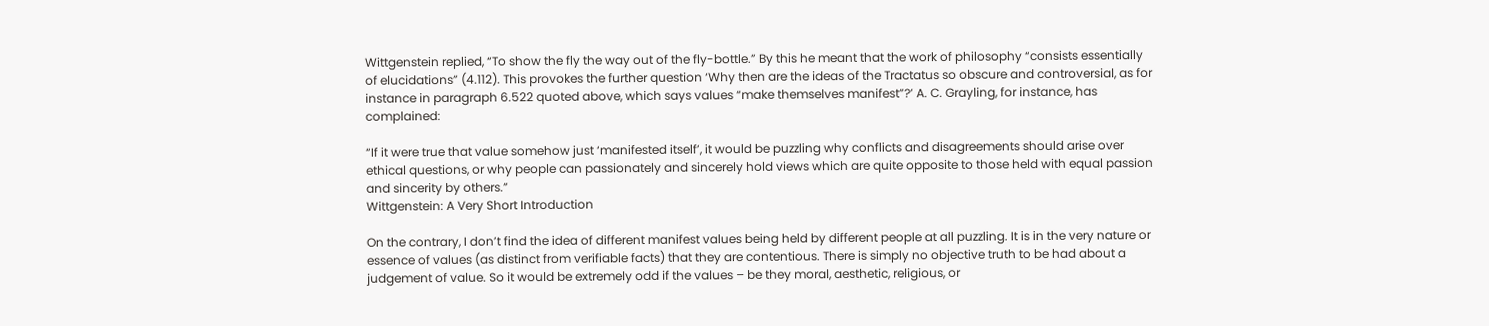Wittgenstein replied, “To show the fly the way out of the fly-bottle.” By this he meant that the work of philosophy “consists essentially of elucidations” (4.112). This provokes the further question ‘Why then are the ideas of the Tractatus so obscure and controversial, as for instance in paragraph 6.522 quoted above, which says values “make themselves manifest”?’ A. C. Grayling, for instance, has complained:

“If it were true that value somehow just ‘manifested itself’, it would be puzzling why conflicts and disagreements should arise over ethical questions, or why people can passionately and sincerely hold views which are quite opposite to those held with equal passion and sincerity by others.”
Wittgenstein: A Very Short Introduction

On the contrary, I don’t find the idea of different manifest values being held by different people at all puzzling. It is in the very nature or essence of values (as distinct from verifiable facts) that they are contentious. There is simply no objective truth to be had about a judgement of value. So it would be extremely odd if the values – be they moral, aesthetic, religious, or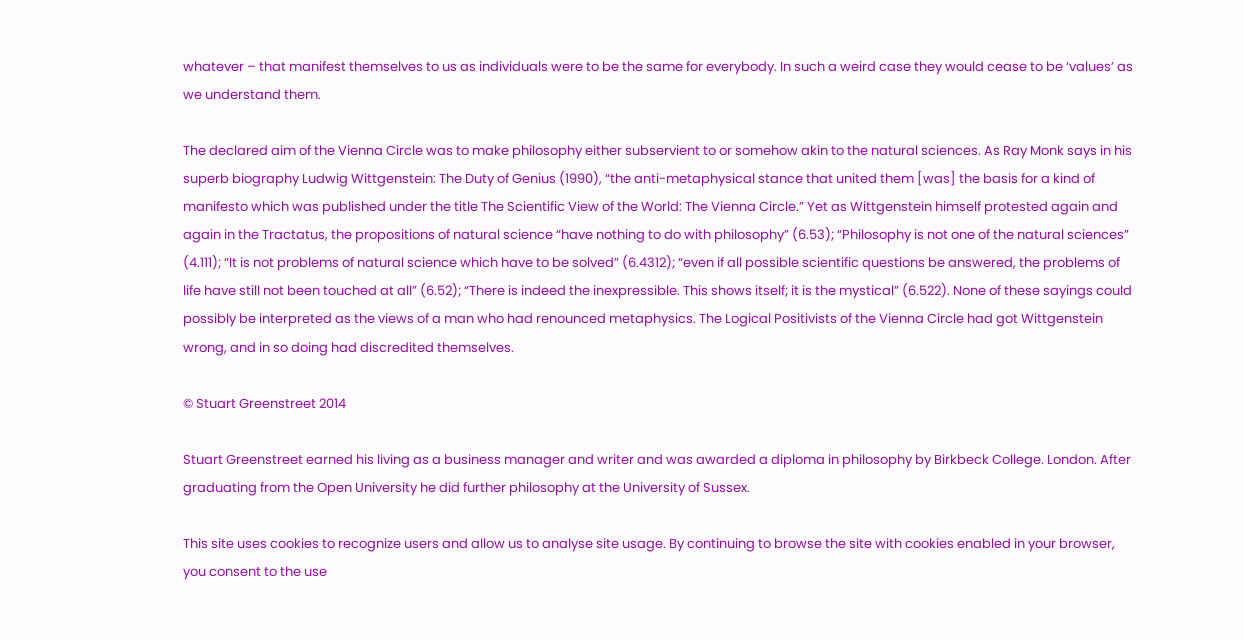whatever – that manifest themselves to us as individuals were to be the same for everybody. In such a weird case they would cease to be ‘values’ as we understand them.

The declared aim of the Vienna Circle was to make philosophy either subservient to or somehow akin to the natural sciences. As Ray Monk says in his superb biography Ludwig Wittgenstein: The Duty of Genius (1990), “the anti-metaphysical stance that united them [was] the basis for a kind of manifesto which was published under the title The Scientific View of the World: The Vienna Circle.” Yet as Wittgenstein himself protested again and again in the Tractatus, the propositions of natural science “have nothing to do with philosophy” (6.53); “Philosophy is not one of the natural sciences” (4.111); “It is not problems of natural science which have to be solved” (6.4312); “even if all possible scientific questions be answered, the problems of life have still not been touched at all” (6.52); “There is indeed the inexpressible. This shows itself; it is the mystical” (6.522). None of these sayings could possibly be interpreted as the views of a man who had renounced metaphysics. The Logical Positivists of the Vienna Circle had got Wittgenstein wrong, and in so doing had discredited themselves.

© Stuart Greenstreet 2014

Stuart Greenstreet earned his living as a business manager and writer and was awarded a diploma in philosophy by Birkbeck College. London. After graduating from the Open University he did further philosophy at the University of Sussex.

This site uses cookies to recognize users and allow us to analyse site usage. By continuing to browse the site with cookies enabled in your browser, you consent to the use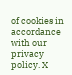of cookies in accordance with our privacy policy. X